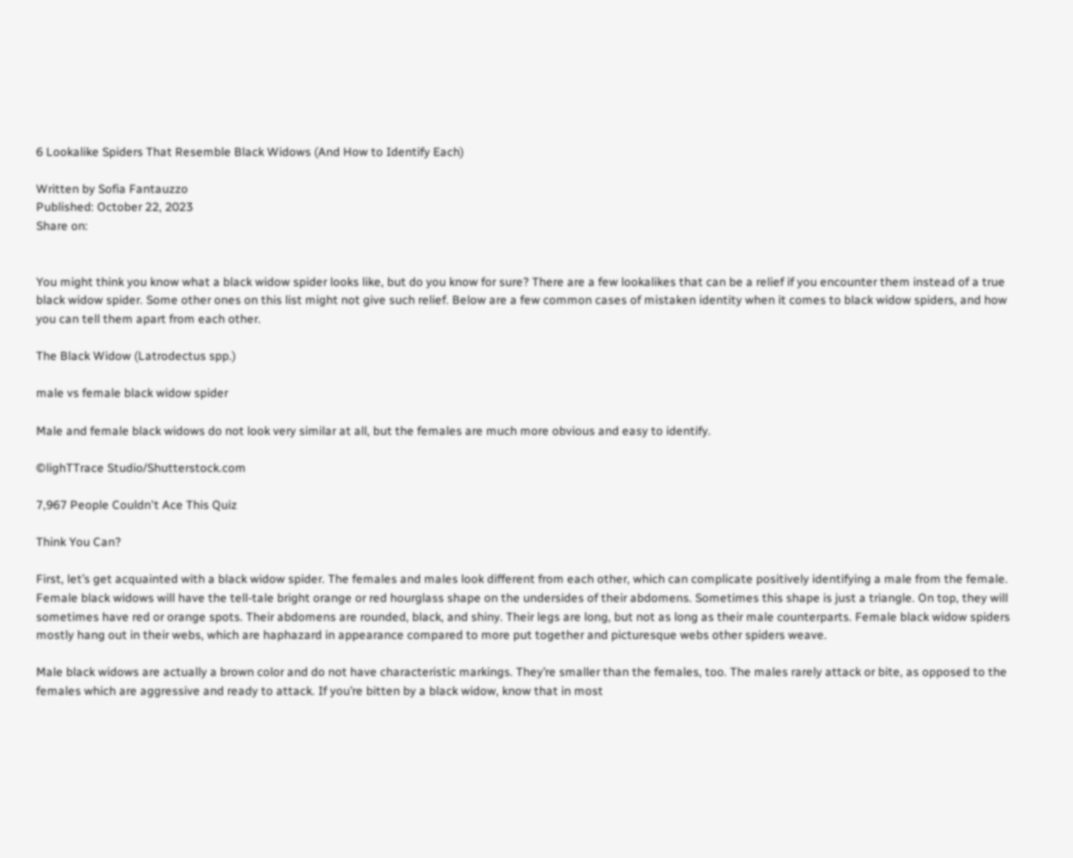6 Lookalike Spiders That Resemble Black Widows (And How to Identify Each)

Written by Sofia Fantauzzo
Published: October 22, 2023
Share on:


You might think you know what a black widow spider looks like, but do you know for sure? There are a few lookalikes that can be a relief if you encounter them instead of a true black widow spider. Some other ones on this list might not give such relief. Below are a few common cases of mistaken identity when it comes to black widow spiders, and how you can tell them apart from each other.

The Black Widow (Latrodectus spp.)

male vs female black widow spider

Male and female black widows do not look very similar at all, but the females are much more obvious and easy to identify.

©lighTTrace Studio/Shutterstock.com

7,967 People Couldn't Ace This Quiz

Think You Can?

First, let’s get acquainted with a black widow spider. The females and males look different from each other, which can complicate positively identifying a male from the female. Female black widows will have the tell-tale bright orange or red hourglass shape on the undersides of their abdomens. Sometimes this shape is just a triangle. On top, they will sometimes have red or orange spots. Their abdomens are rounded, black, and shiny. Their legs are long, but not as long as their male counterparts. Female black widow spiders mostly hang out in their webs, which are haphazard in appearance compared to more put together and picturesque webs other spiders weave.

Male black widows are actually a brown color and do not have characteristic markings. They’re smaller than the females, too. The males rarely attack or bite, as opposed to the females which are aggressive and ready to attack. If you’re bitten by a black widow, know that in most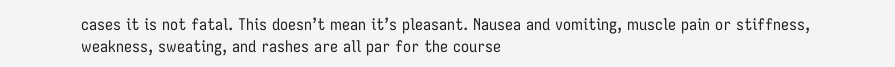cases it is not fatal. This doesn’t mean it’s pleasant. Nausea and vomiting, muscle pain or stiffness, weakness, sweating, and rashes are all par for the course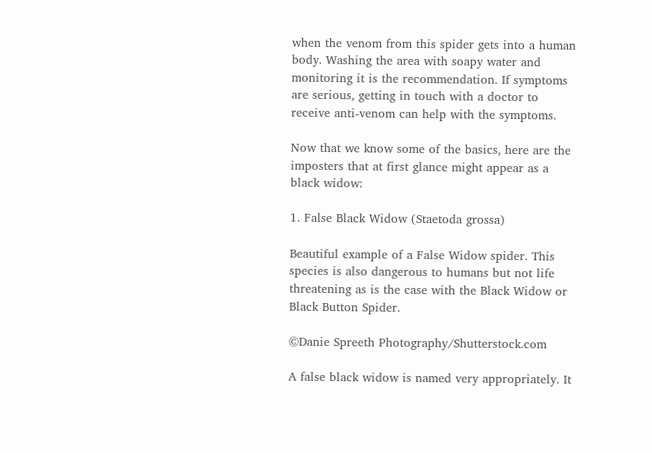when the venom from this spider gets into a human body. Washing the area with soapy water and monitoring it is the recommendation. If symptoms are serious, getting in touch with a doctor to receive anti-venom can help with the symptoms.

Now that we know some of the basics, here are the imposters that at first glance might appear as a black widow:

1. False Black Widow (Staetoda grossa)

Beautiful example of a False Widow spider. This species is also dangerous to humans but not life threatening as is the case with the Black Widow or Black Button Spider.

©Danie Spreeth Photography/Shutterstock.com

A false black widow is named very appropriately. It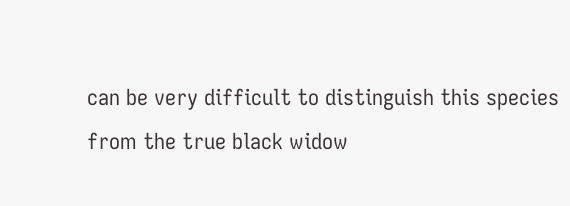can be very difficult to distinguish this species from the true black widow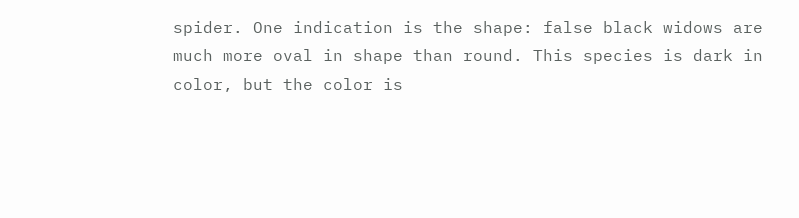spider. One indication is the shape: false black widows are much more oval in shape than round. This species is dark in color, but the color is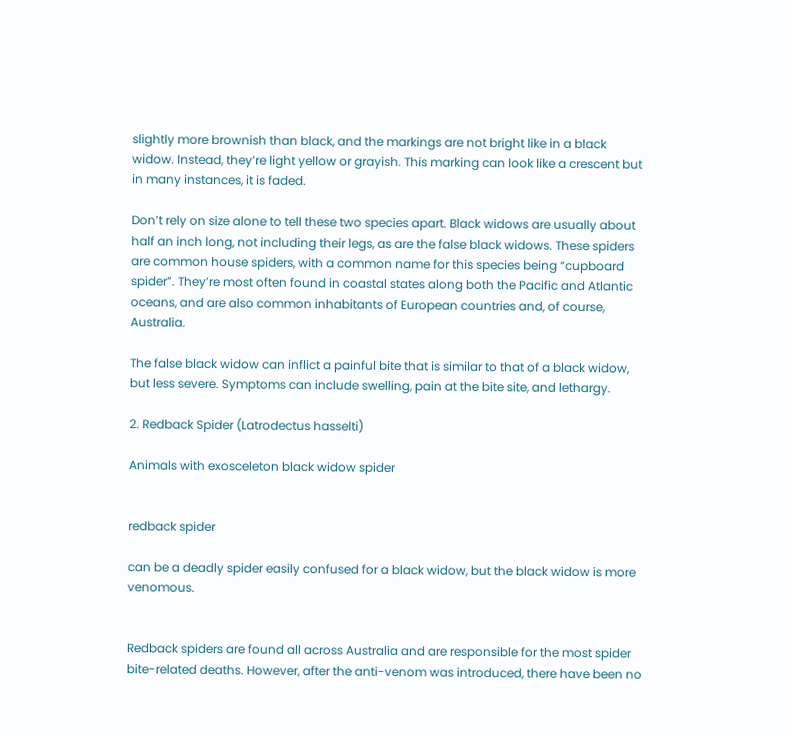slightly more brownish than black, and the markings are not bright like in a black widow. Instead, they’re light yellow or grayish. This marking can look like a crescent but in many instances, it is faded.

Don’t rely on size alone to tell these two species apart. Black widows are usually about half an inch long, not including their legs, as are the false black widows. These spiders are common house spiders, with a common name for this species being “cupboard spider”. They’re most often found in coastal states along both the Pacific and Atlantic oceans, and are also common inhabitants of European countries and, of course, Australia.

The false black widow can inflict a painful bite that is similar to that of a black widow, but less severe. Symptoms can include swelling, pain at the bite site, and lethargy.

2. Redback Spider (Latrodectus hasselti)

Animals with exosceleton black widow spider


redback spider

can be a deadly spider easily confused for a black widow, but the black widow is more venomous.


Redback spiders are found all across Australia and are responsible for the most spider bite-related deaths. However, after the anti-venom was introduced, there have been no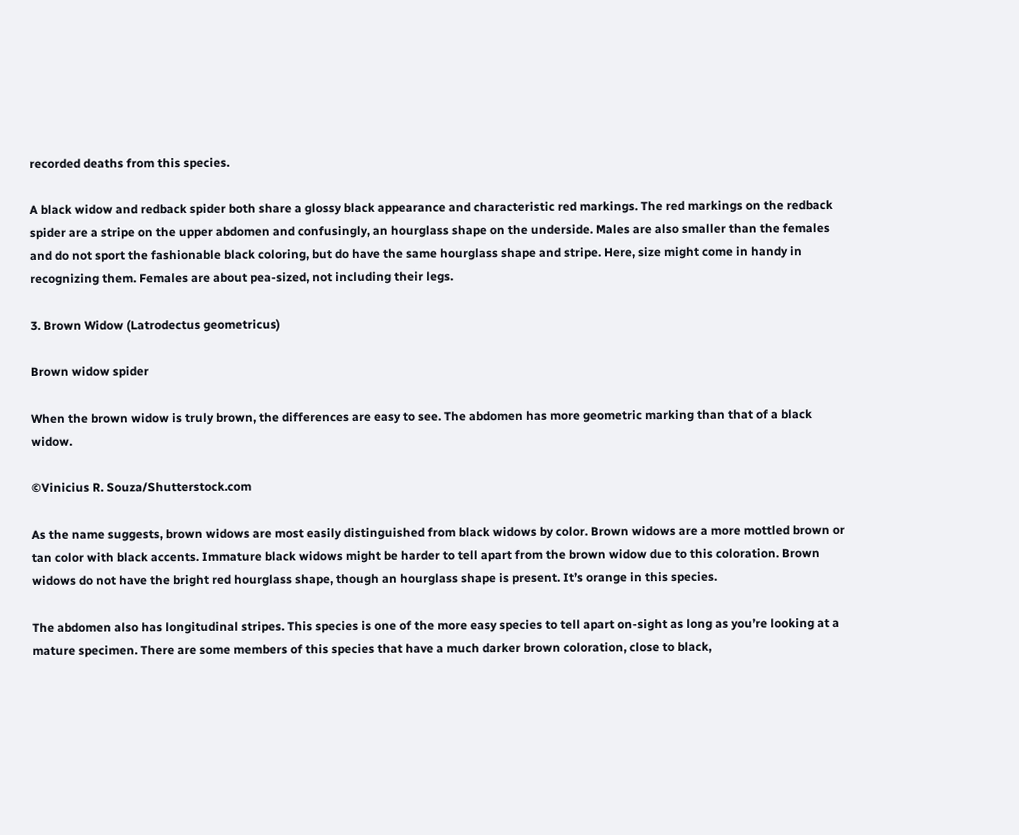recorded deaths from this species.

A black widow and redback spider both share a glossy black appearance and characteristic red markings. The red markings on the redback spider are a stripe on the upper abdomen and confusingly, an hourglass shape on the underside. Males are also smaller than the females and do not sport the fashionable black coloring, but do have the same hourglass shape and stripe. Here, size might come in handy in recognizing them. Females are about pea-sized, not including their legs.

3. Brown Widow (Latrodectus geometricus)

Brown widow spider

When the brown widow is truly brown, the differences are easy to see. The abdomen has more geometric marking than that of a black widow.

©Vinicius R. Souza/Shutterstock.com

As the name suggests, brown widows are most easily distinguished from black widows by color. Brown widows are a more mottled brown or tan color with black accents. Immature black widows might be harder to tell apart from the brown widow due to this coloration. Brown widows do not have the bright red hourglass shape, though an hourglass shape is present. It’s orange in this species.

The abdomen also has longitudinal stripes. This species is one of the more easy species to tell apart on-sight as long as you’re looking at a mature specimen. There are some members of this species that have a much darker brown coloration, close to black,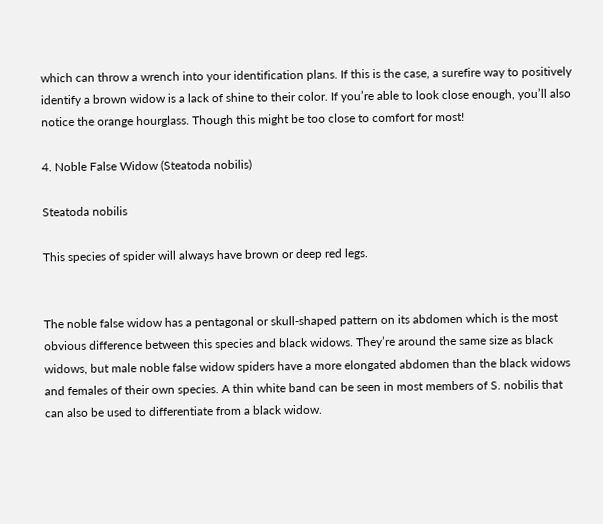which can throw a wrench into your identification plans. If this is the case, a surefire way to positively identify a brown widow is a lack of shine to their color. If you’re able to look close enough, you’ll also notice the orange hourglass. Though this might be too close to comfort for most!

4. Noble False Widow (Steatoda nobilis)

Steatoda nobilis

This species of spider will always have brown or deep red legs.


The noble false widow has a pentagonal or skull-shaped pattern on its abdomen which is the most obvious difference between this species and black widows. They’re around the same size as black widows, but male noble false widow spiders have a more elongated abdomen than the black widows and females of their own species. A thin white band can be seen in most members of S. nobilis that can also be used to differentiate from a black widow.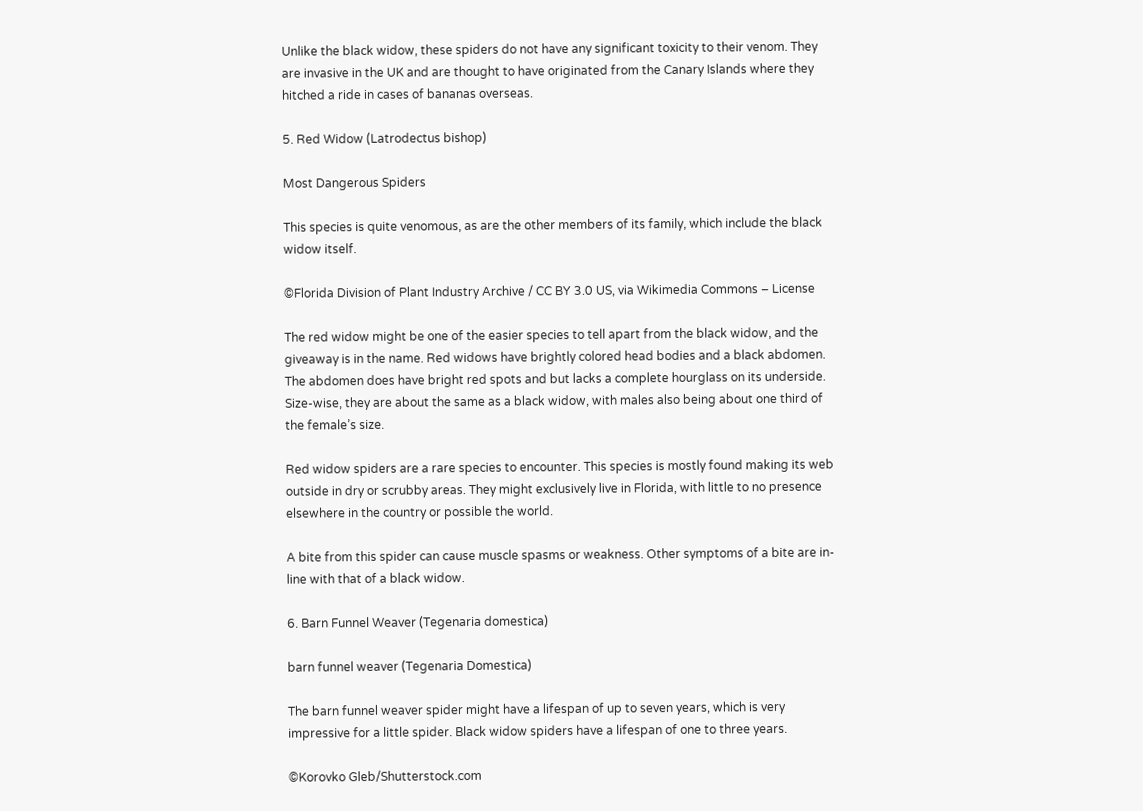Unlike the black widow, these spiders do not have any significant toxicity to their venom. They are invasive in the UK and are thought to have originated from the Canary Islands where they hitched a ride in cases of bananas overseas.

5. Red Widow (Latrodectus bishop)

Most Dangerous Spiders

This species is quite venomous, as are the other members of its family, which include the black widow itself.

©Florida Division of Plant Industry Archive / CC BY 3.0 US, via Wikimedia Commons – License

The red widow might be one of the easier species to tell apart from the black widow, and the giveaway is in the name. Red widows have brightly colored head bodies and a black abdomen. The abdomen does have bright red spots and but lacks a complete hourglass on its underside. Size-wise, they are about the same as a black widow, with males also being about one third of the female’s size.

Red widow spiders are a rare species to encounter. This species is mostly found making its web outside in dry or scrubby areas. They might exclusively live in Florida, with little to no presence elsewhere in the country or possible the world.

A bite from this spider can cause muscle spasms or weakness. Other symptoms of a bite are in-line with that of a black widow.

6. Barn Funnel Weaver (Tegenaria domestica)

barn funnel weaver (Tegenaria Domestica)

The barn funnel weaver spider might have a lifespan of up to seven years, which is very impressive for a little spider. Black widow spiders have a lifespan of one to three years.

©Korovko Gleb/Shutterstock.com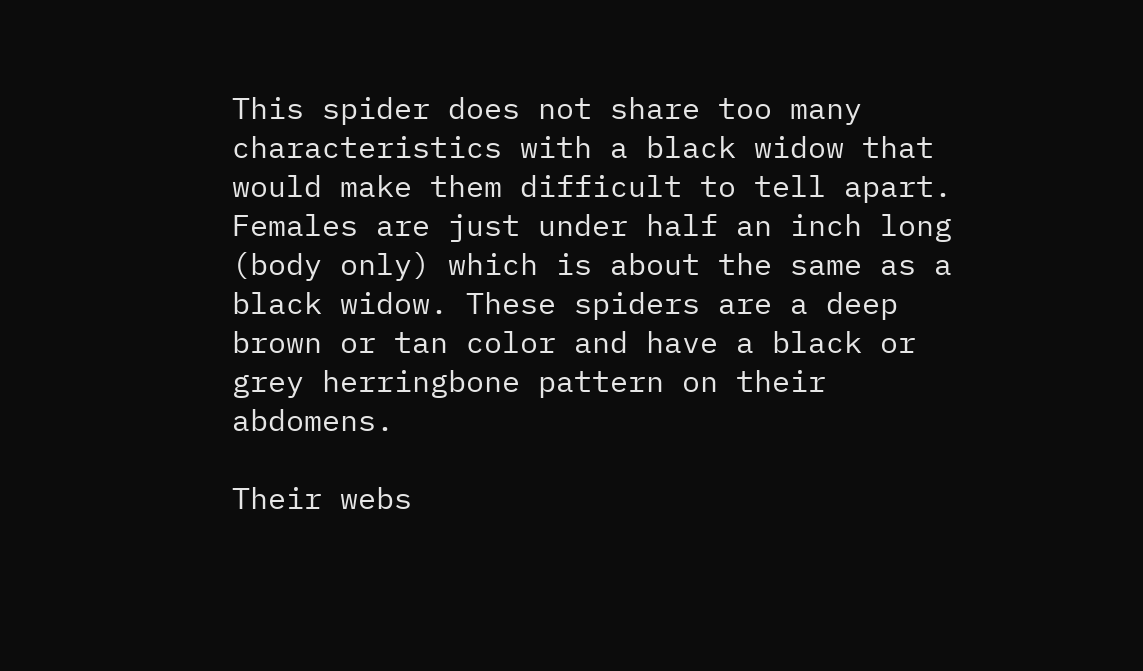This spider does not share too many characteristics with a black widow that would make them difficult to tell apart. Females are just under half an inch long (body only) which is about the same as a black widow. These spiders are a deep brown or tan color and have a black or grey herringbone pattern on their abdomens.

Their webs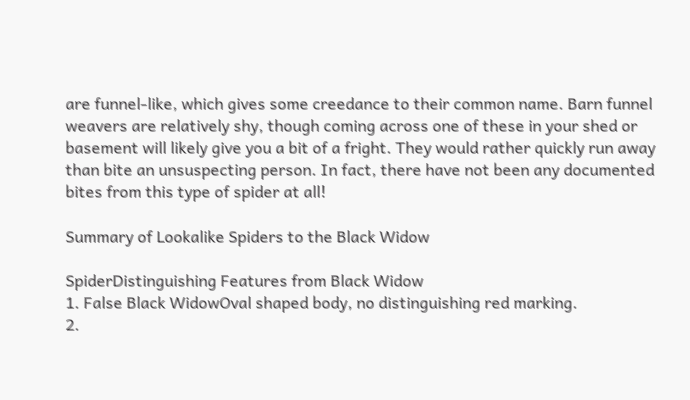are funnel-like, which gives some creedance to their common name. Barn funnel weavers are relatively shy, though coming across one of these in your shed or basement will likely give you a bit of a fright. They would rather quickly run away than bite an unsuspecting person. In fact, there have not been any documented bites from this type of spider at all!

Summary of Lookalike Spiders to the Black Widow

SpiderDistinguishing Features from Black Widow
1. False Black WidowOval shaped body, no distinguishing red marking.
2.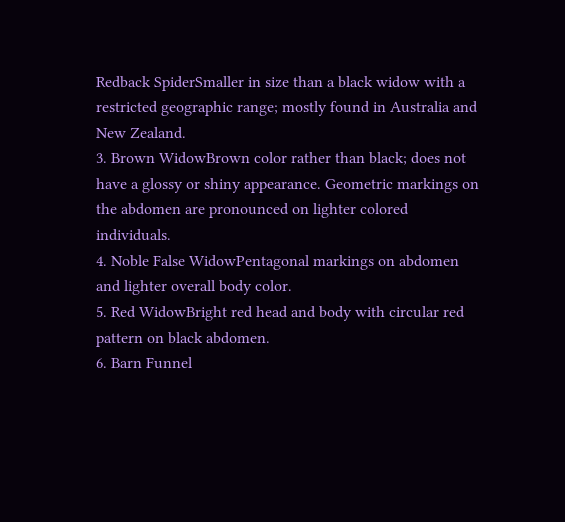Redback SpiderSmaller in size than a black widow with a restricted geographic range; mostly found in Australia and New Zealand.
3. Brown WidowBrown color rather than black; does not have a glossy or shiny appearance. Geometric markings on the abdomen are pronounced on lighter colored individuals.
4. Noble False WidowPentagonal markings on abdomen and lighter overall body color.
5. Red WidowBright red head and body with circular red pattern on black abdomen.
6. Barn Funnel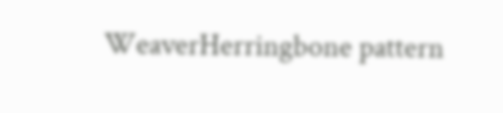WeaverHerringbone pattern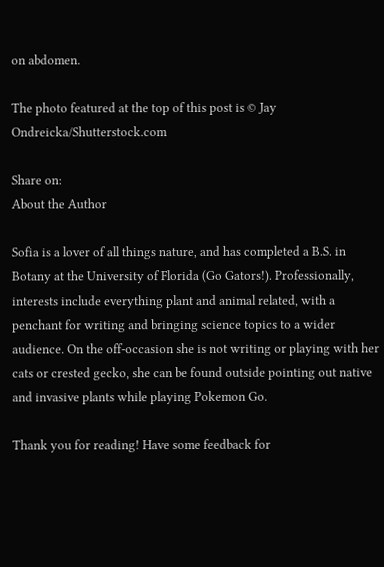on abdomen.

The photo featured at the top of this post is © Jay Ondreicka/Shutterstock.com

Share on:
About the Author

Sofia is a lover of all things nature, and has completed a B.S. in Botany at the University of Florida (Go Gators!). Professionally, interests include everything plant and animal related, with a penchant for writing and bringing science topics to a wider audience. On the off-occasion she is not writing or playing with her cats or crested gecko, she can be found outside pointing out native and invasive plants while playing Pokemon Go.

Thank you for reading! Have some feedback for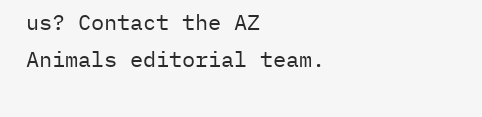us? Contact the AZ Animals editorial team.